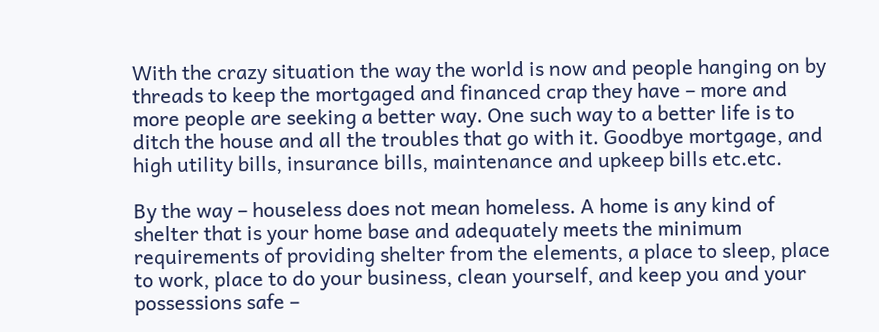With the crazy situation the way the world is now and people hanging on by threads to keep the mortgaged and financed crap they have – more and more people are seeking a better way. One such way to a better life is to ditch the house and all the troubles that go with it. Goodbye mortgage, and high utility bills, insurance bills, maintenance and upkeep bills etc.etc.

By the way – houseless does not mean homeless. A home is any kind of shelter that is your home base and adequately meets the minimum requirements of providing shelter from the elements, a place to sleep, place to work, place to do your business, clean yourself, and keep you and your possessions safe –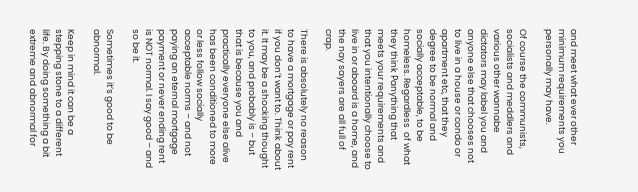and meet what ever other minimum requirements you personally may have.

Of course the communists, socialists and meddlers and various other wannabe dictators may label you and anyone else that chooses not to live in a house or condo or apartment etc, that they degree to be normal and socially acceptable, to be homeless. Regardless  of what they think Рanything that meets your requirements and that you intentionally choose to live in or aboard is a home, and the nay sayers are all full of crap.

There is absolutely no reason to have a mortgage or pay rent if you don’t want to. Think about it. It may be a shocking thought to you, and probably is – but that is because you and practically everyone else alive has been conditioned to more or less follow socially acceptable norms – and not paying an eternal mortgage payment or never ending rent is NOT normal. I say good – and so be it.

Sometimes it’s good to be abnormal.

Keep in mind it can be a stepping stone to a different life. By doing something a bit extreme and abnormal for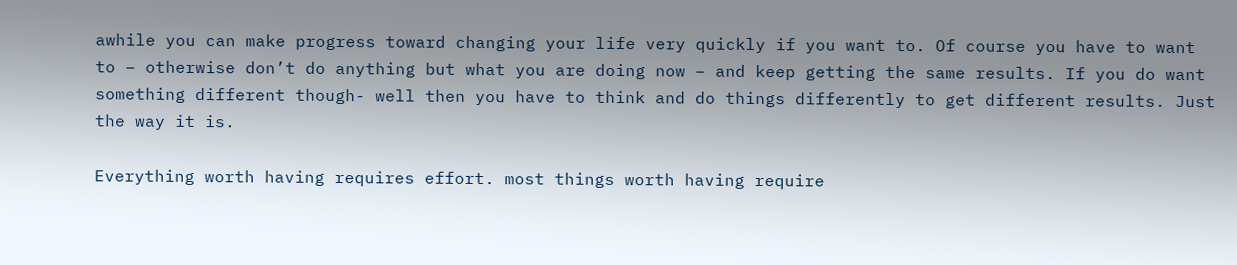awhile you can make progress toward changing your life very quickly if you want to. Of course you have to want to – otherwise don’t do anything but what you are doing now – and keep getting the same results. If you do want something different though- well then you have to think and do things differently to get different results. Just the way it is.

Everything worth having requires effort. most things worth having require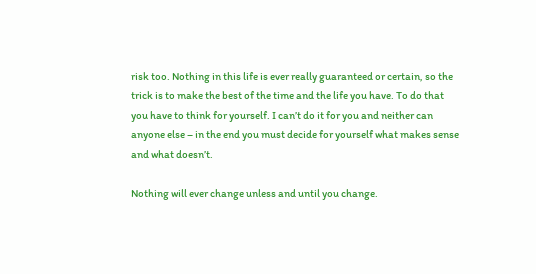risk too. Nothing in this life is ever really guaranteed or certain, so the trick is to make the best of the time and the life you have. To do that you have to think for yourself. I can’t do it for you and neither can anyone else – in the end you must decide for yourself what makes sense and what doesn’t.

Nothing will ever change unless and until you change.